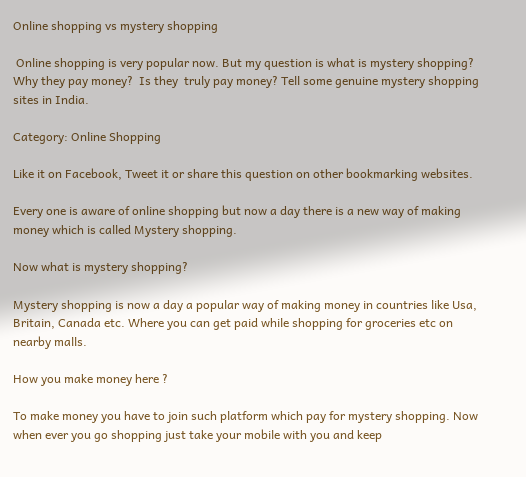Online shopping vs mystery shopping

 Online shopping is very popular now. But my question is what is mystery shopping? Why they pay money?  Is they  truly pay money? Tell some genuine mystery shopping sites in India.

Category: Online Shopping

Like it on Facebook, Tweet it or share this question on other bookmarking websites.

Every one is aware of online shopping but now a day there is a new way of making money which is called Mystery shopping.

Now what is mystery shopping?

Mystery shopping is now a day a popular way of making money in countries like Usa, Britain, Canada etc. Where you can get paid while shopping for groceries etc on nearby malls.

How you make money here ?

To make money you have to join such platform which pay for mystery shopping. Now when ever you go shopping just take your mobile with you and keep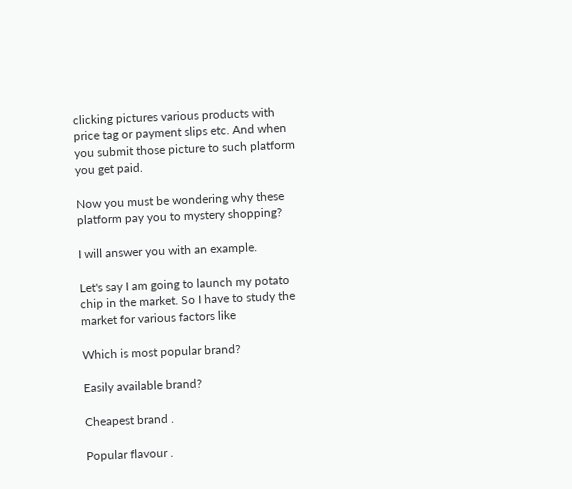clicking pictures various products with price tag or payment slips etc. And when you submit those picture to such platform you get paid.

Now you must be wondering why these platform pay you to mystery shopping?

I will answer you with an example.

Let's say I am going to launch my potato chip in the market. So I have to study the market for various factors like

Which is most popular brand?

Easily available brand?

Cheapest brand .

Popular flavour .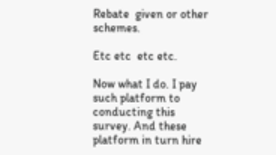Rebate  given or other schemes.

Etc etc  etc etc.

Now what I do. I pay such platform to conducting this survey. And these platform in turn hire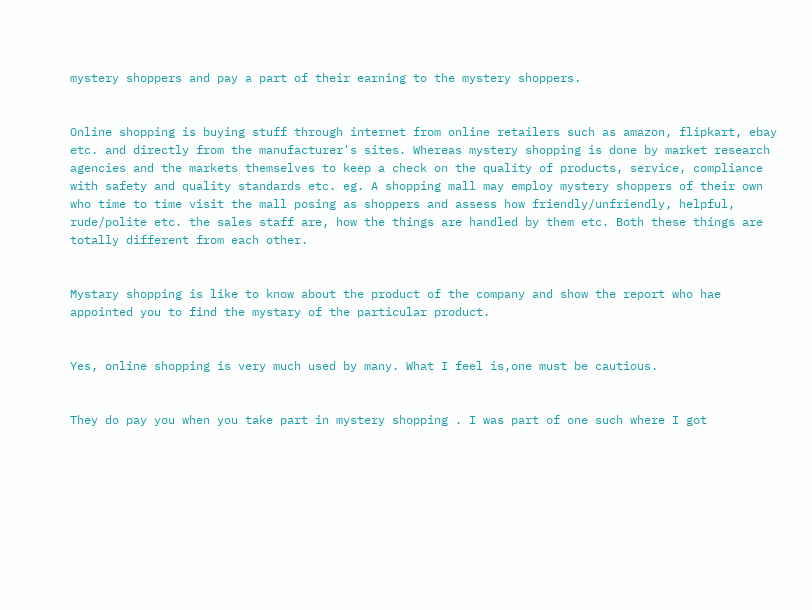mystery shoppers and pay a part of their earning to the mystery shoppers.


Online shopping is buying stuff through internet from online retailers such as amazon, flipkart, ebay etc. and directly from the manufacturer's sites. Whereas mystery shopping is done by market research agencies and the markets themselves to keep a check on the quality of products, service, compliance with safety and quality standards etc. eg. A shopping mall may employ mystery shoppers of their own who time to time visit the mall posing as shoppers and assess how friendly/unfriendly, helpful, rude/polite etc. the sales staff are, how the things are handled by them etc. Both these things are totally different from each other.


Mystary shopping is like to know about the product of the company and show the report who hae appointed you to find the mystary of the particular product.


Yes, online shopping is very much used by many. What I feel is,one must be cautious.


They do pay you when you take part in mystery shopping . I was part of one such where I got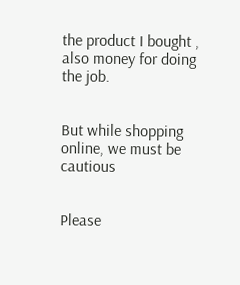the product I bought , also money for doing the job.


But while shopping online, we must be cautious


Please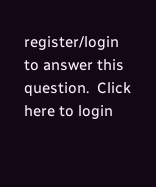register/login to answer this question.  Click here to login